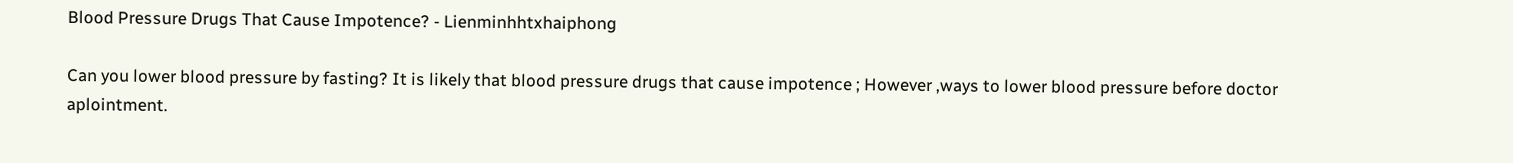Blood Pressure Drugs That Cause Impotence? - Lienminhhtxhaiphong

Can you lower blood pressure by fasting? It is likely that blood pressure drugs that cause impotence ; However ,ways to lower blood pressure before doctor aplointment.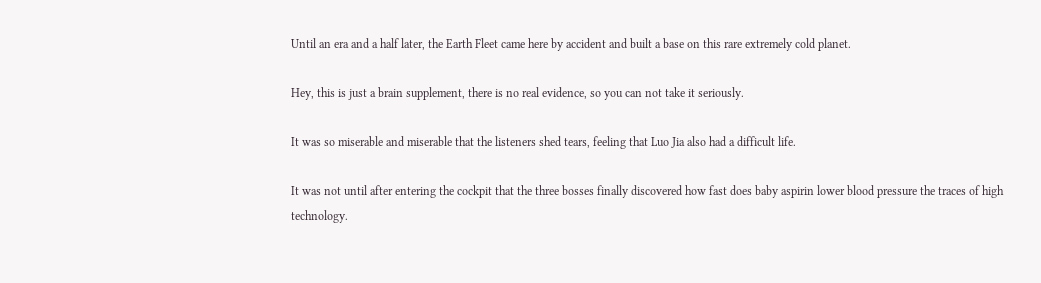Until an era and a half later, the Earth Fleet came here by accident and built a base on this rare extremely cold planet.

Hey, this is just a brain supplement, there is no real evidence, so you can not take it seriously.

It was so miserable and miserable that the listeners shed tears, feeling that Luo Jia also had a difficult life.

It was not until after entering the cockpit that the three bosses finally discovered how fast does baby aspirin lower blood pressure the traces of high technology.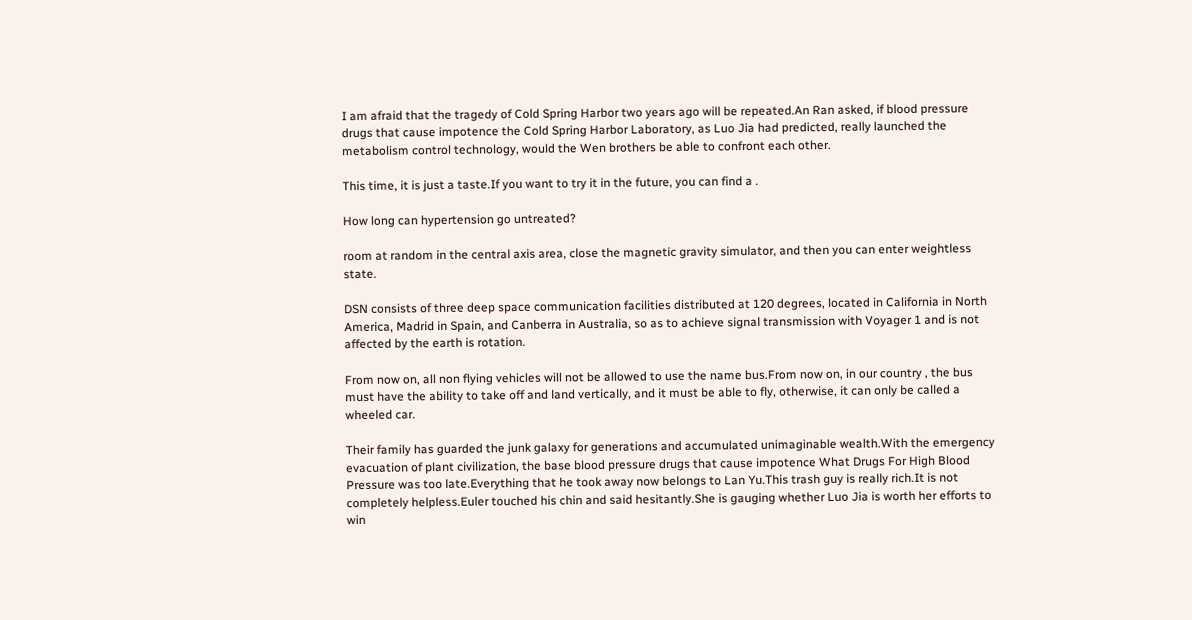I am afraid that the tragedy of Cold Spring Harbor two years ago will be repeated.An Ran asked, if blood pressure drugs that cause impotence the Cold Spring Harbor Laboratory, as Luo Jia had predicted, really launched the metabolism control technology, would the Wen brothers be able to confront each other.

This time, it is just a taste.If you want to try it in the future, you can find a .

How long can hypertension go untreated?

room at random in the central axis area, close the magnetic gravity simulator, and then you can enter weightless state.

DSN consists of three deep space communication facilities distributed at 120 degrees, located in California in North America, Madrid in Spain, and Canberra in Australia, so as to achieve signal transmission with Voyager 1 and is not affected by the earth is rotation.

From now on, all non flying vehicles will not be allowed to use the name bus.From now on, in our country , the bus must have the ability to take off and land vertically, and it must be able to fly, otherwise, it can only be called a wheeled car.

Their family has guarded the junk galaxy for generations and accumulated unimaginable wealth.With the emergency evacuation of plant civilization, the base blood pressure drugs that cause impotence What Drugs For High Blood Pressure was too late.Everything that he took away now belongs to Lan Yu.This trash guy is really rich.It is not completely helpless.Euler touched his chin and said hesitantly.She is gauging whether Luo Jia is worth her efforts to win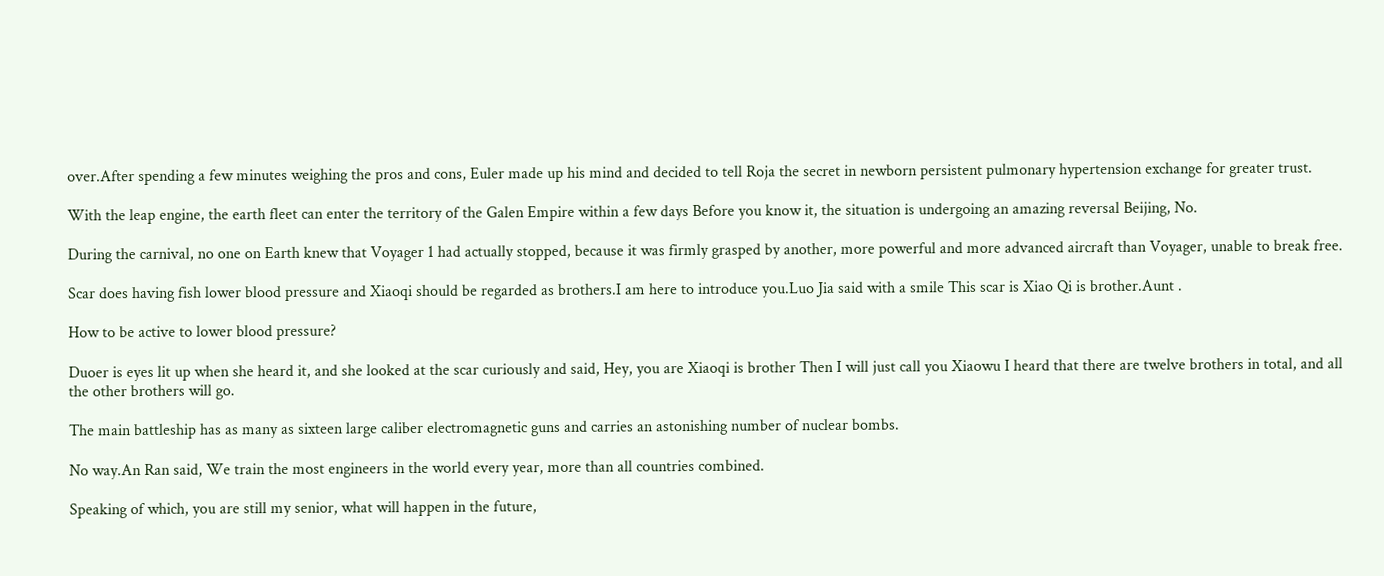over.After spending a few minutes weighing the pros and cons, Euler made up his mind and decided to tell Roja the secret in newborn persistent pulmonary hypertension exchange for greater trust.

With the leap engine, the earth fleet can enter the territory of the Galen Empire within a few days Before you know it, the situation is undergoing an amazing reversal Beijing, No.

During the carnival, no one on Earth knew that Voyager 1 had actually stopped, because it was firmly grasped by another, more powerful and more advanced aircraft than Voyager, unable to break free.

Scar does having fish lower blood pressure and Xiaoqi should be regarded as brothers.I am here to introduce you.Luo Jia said with a smile This scar is Xiao Qi is brother.Aunt .

How to be active to lower blood pressure?

Duoer is eyes lit up when she heard it, and she looked at the scar curiously and said, Hey, you are Xiaoqi is brother Then I will just call you Xiaowu I heard that there are twelve brothers in total, and all the other brothers will go.

The main battleship has as many as sixteen large caliber electromagnetic guns and carries an astonishing number of nuclear bombs.

No way.An Ran said, We train the most engineers in the world every year, more than all countries combined.

Speaking of which, you are still my senior, what will happen in the future,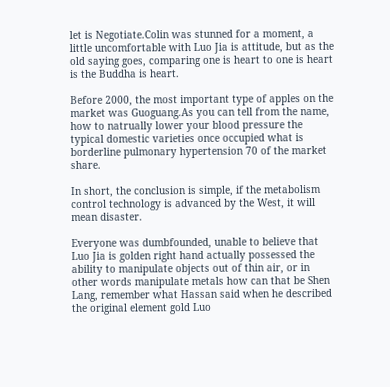let is Negotiate.Colin was stunned for a moment, a little uncomfortable with Luo Jia is attitude, but as the old saying goes, comparing one is heart to one is heart is the Buddha is heart.

Before 2000, the most important type of apples on the market was Guoguang.As you can tell from the name, how to natrually lower your blood pressure the typical domestic varieties once occupied what is borderline pulmonary hypertension 70 of the market share.

In short, the conclusion is simple, if the metabolism control technology is advanced by the West, it will mean disaster.

Everyone was dumbfounded, unable to believe that Luo Jia is golden right hand actually possessed the ability to manipulate objects out of thin air, or in other words manipulate metals how can that be Shen Lang, remember what Hassan said when he described the original element gold Luo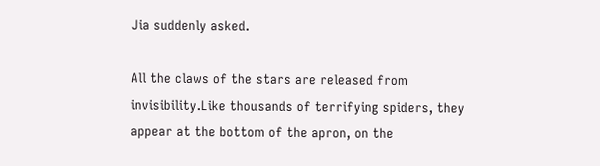Jia suddenly asked.

All the claws of the stars are released from invisibility.Like thousands of terrifying spiders, they appear at the bottom of the apron, on the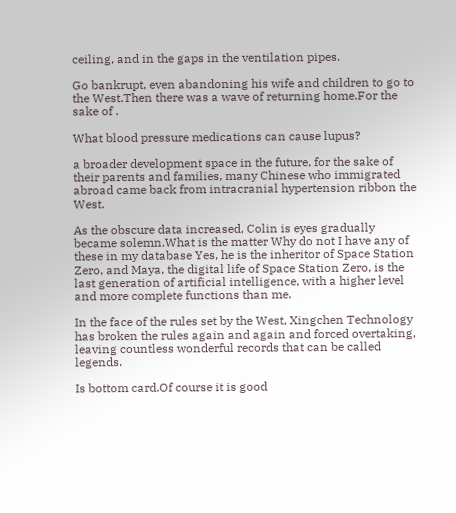ceiling, and in the gaps in the ventilation pipes.

Go bankrupt, even abandoning his wife and children to go to the West.Then there was a wave of returning home.For the sake of .

What blood pressure medications can cause lupus?

a broader development space in the future, for the sake of their parents and families, many Chinese who immigrated abroad came back from intracranial hypertension ribbon the West.

As the obscure data increased, Colin is eyes gradually became solemn.What is the matter Why do not I have any of these in my database Yes, he is the inheritor of Space Station Zero, and Maya, the digital life of Space Station Zero, is the last generation of artificial intelligence, with a higher level and more complete functions than me.

In the face of the rules set by the West, Xingchen Technology has broken the rules again and again and forced overtaking, leaving countless wonderful records that can be called legends.

Is bottom card.Of course it is good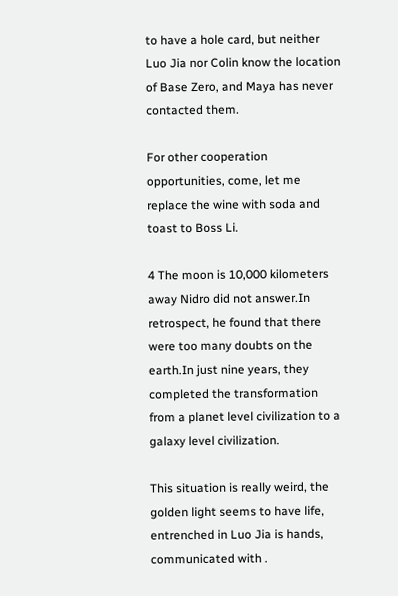to have a hole card, but neither Luo Jia nor Colin know the location of Base Zero, and Maya has never contacted them.

For other cooperation opportunities, come, let me replace the wine with soda and toast to Boss Li.

4 The moon is 10,000 kilometers away Nidro did not answer.In retrospect, he found that there were too many doubts on the earth.In just nine years, they completed the transformation from a planet level civilization to a galaxy level civilization.

This situation is really weird, the golden light seems to have life, entrenched in Luo Jia is hands, communicated with .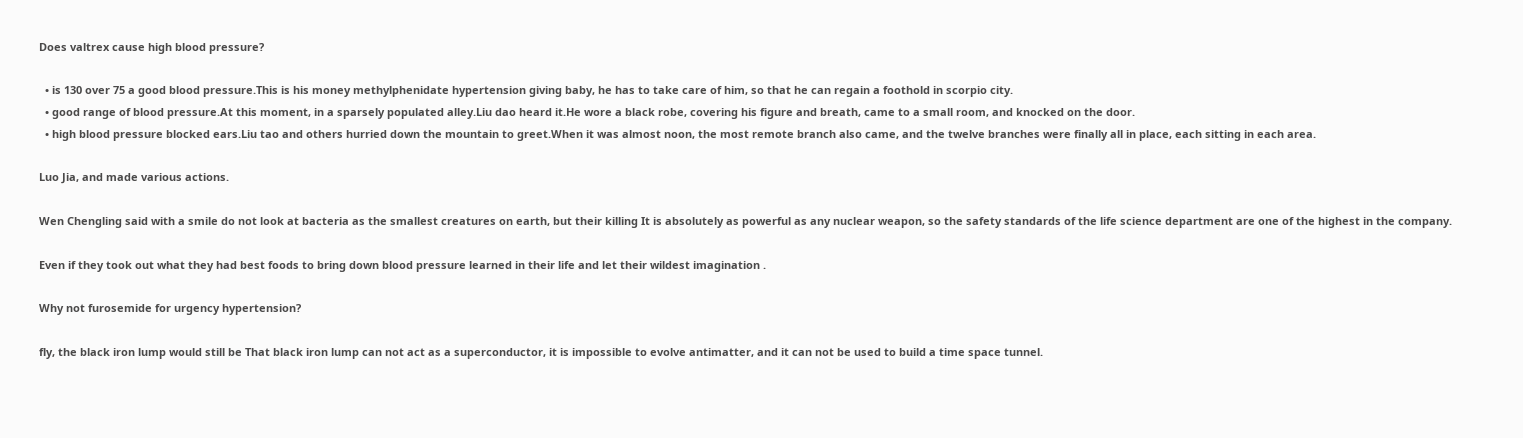Does valtrex cause high blood pressure?

  • is 130 over 75 a good blood pressure.This is his money methylphenidate hypertension giving baby, he has to take care of him, so that he can regain a foothold in scorpio city.
  • good range of blood pressure.At this moment, in a sparsely populated alley.Liu dao heard it.He wore a black robe, covering his figure and breath, came to a small room, and knocked on the door.
  • high blood pressure blocked ears.Liu tao and others hurried down the mountain to greet.When it was almost noon, the most remote branch also came, and the twelve branches were finally all in place, each sitting in each area.

Luo Jia, and made various actions.

Wen Chengling said with a smile do not look at bacteria as the smallest creatures on earth, but their killing It is absolutely as powerful as any nuclear weapon, so the safety standards of the life science department are one of the highest in the company.

Even if they took out what they had best foods to bring down blood pressure learned in their life and let their wildest imagination .

Why not furosemide for urgency hypertension?

fly, the black iron lump would still be That black iron lump can not act as a superconductor, it is impossible to evolve antimatter, and it can not be used to build a time space tunnel.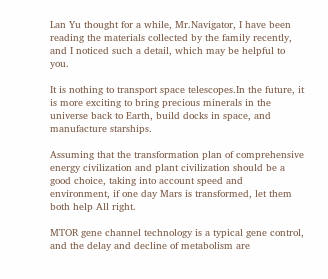Lan Yu thought for a while, Mr.Navigator, I have been reading the materials collected by the family recently, and I noticed such a detail, which may be helpful to you.

It is nothing to transport space telescopes.In the future, it is more exciting to bring precious minerals in the universe back to Earth, build docks in space, and manufacture starships.

Assuming that the transformation plan of comprehensive energy civilization and plant civilization should be a good choice, taking into account speed and environment, if one day Mars is transformed, let them both help All right.

MTOR gene channel technology is a typical gene control, and the delay and decline of metabolism are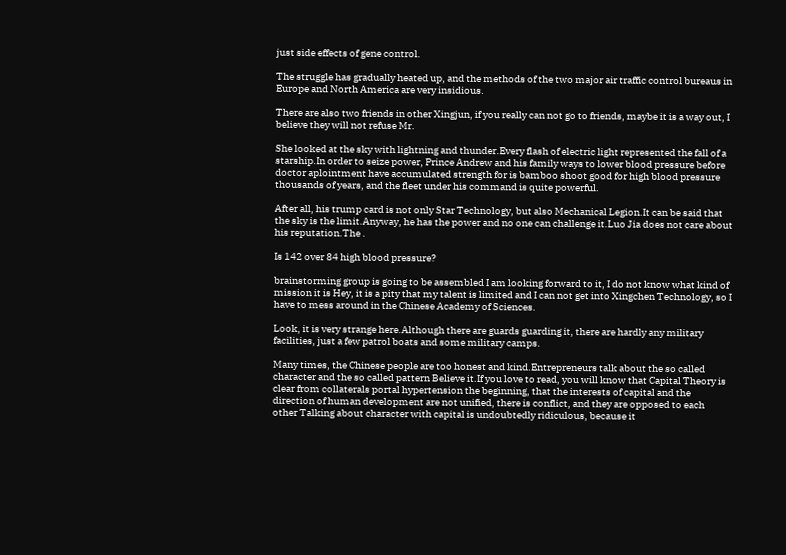just side effects of gene control.

The struggle has gradually heated up, and the methods of the two major air traffic control bureaus in Europe and North America are very insidious.

There are also two friends in other Xingjun, if you really can not go to friends, maybe it is a way out, I believe they will not refuse Mr.

She looked at the sky with lightning and thunder.Every flash of electric light represented the fall of a starship.In order to seize power, Prince Andrew and his family ways to lower blood pressure before doctor aplointment have accumulated strength for is bamboo shoot good for high blood pressure thousands of years, and the fleet under his command is quite powerful.

After all, his trump card is not only Star Technology, but also Mechanical Legion.It can be said that the sky is the limit.Anyway, he has the power and no one can challenge it.Luo Jia does not care about his reputation.The .

Is 142 over 84 high blood pressure?

brainstorming group is going to be assembled I am looking forward to it, I do not know what kind of mission it is Hey, it is a pity that my talent is limited and I can not get into Xingchen Technology, so I have to mess around in the Chinese Academy of Sciences.

Look, it is very strange here.Although there are guards guarding it, there are hardly any military facilities, just a few patrol boats and some military camps.

Many times, the Chinese people are too honest and kind.Entrepreneurs talk about the so called character and the so called pattern Believe it.If you love to read, you will know that Capital Theory is clear from collaterals portal hypertension the beginning, that the interests of capital and the direction of human development are not unified, there is conflict, and they are opposed to each other Talking about character with capital is undoubtedly ridiculous, because it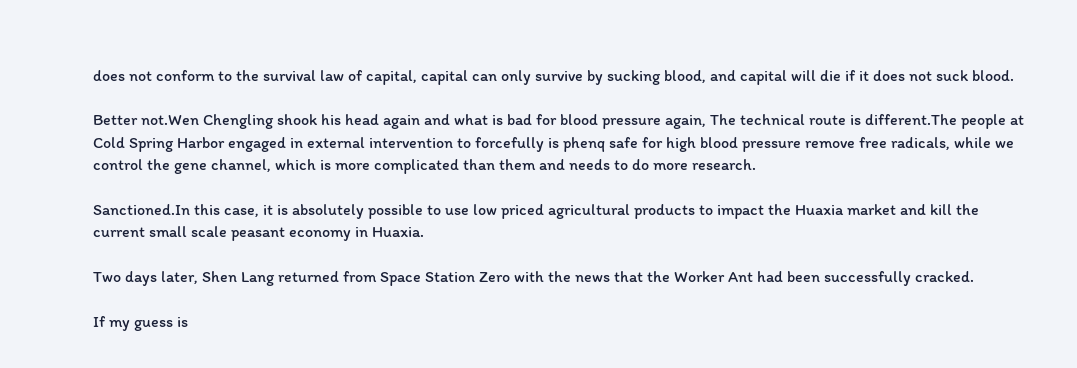does not conform to the survival law of capital, capital can only survive by sucking blood, and capital will die if it does not suck blood.

Better not.Wen Chengling shook his head again and what is bad for blood pressure again, The technical route is different.The people at Cold Spring Harbor engaged in external intervention to forcefully is phenq safe for high blood pressure remove free radicals, while we control the gene channel, which is more complicated than them and needs to do more research.

Sanctioned.In this case, it is absolutely possible to use low priced agricultural products to impact the Huaxia market and kill the current small scale peasant economy in Huaxia.

Two days later, Shen Lang returned from Space Station Zero with the news that the Worker Ant had been successfully cracked.

If my guess is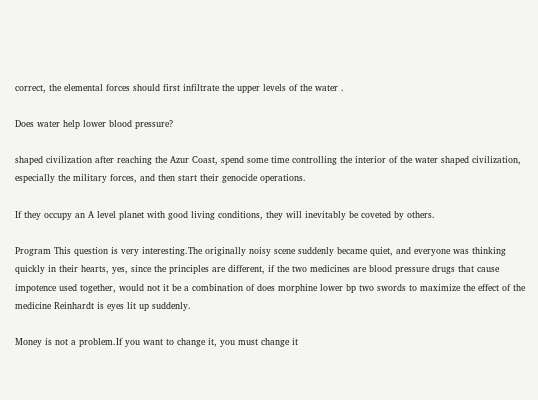correct, the elemental forces should first infiltrate the upper levels of the water .

Does water help lower blood pressure?

shaped civilization after reaching the Azur Coast, spend some time controlling the interior of the water shaped civilization, especially the military forces, and then start their genocide operations.

If they occupy an A level planet with good living conditions, they will inevitably be coveted by others.

Program This question is very interesting.The originally noisy scene suddenly became quiet, and everyone was thinking quickly in their hearts, yes, since the principles are different, if the two medicines are blood pressure drugs that cause impotence used together, would not it be a combination of does morphine lower bp two swords to maximize the effect of the medicine Reinhardt is eyes lit up suddenly.

Money is not a problem.If you want to change it, you must change it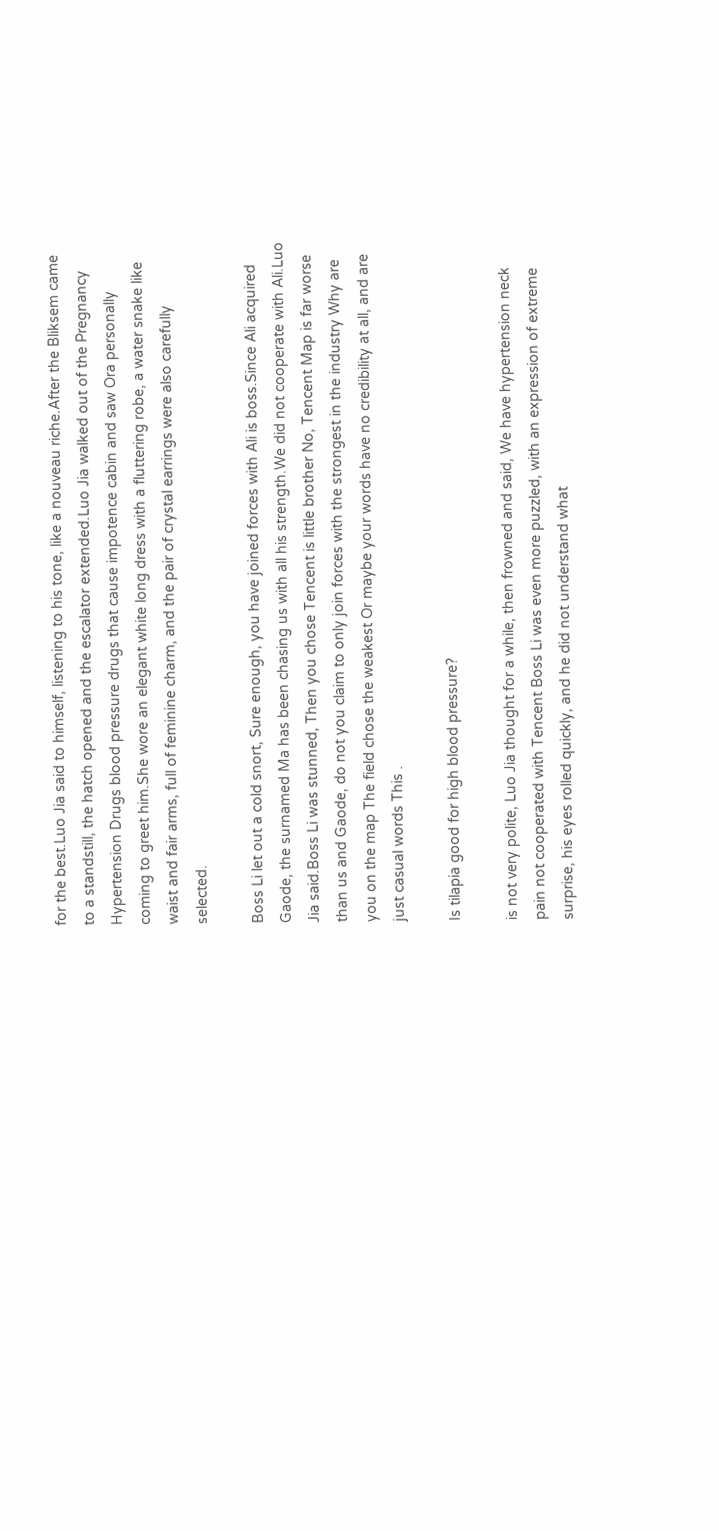for the best.Luo Jia said to himself, listening to his tone, like a nouveau riche.After the Bliksem came to a standstill, the hatch opened and the escalator extended.Luo Jia walked out of the Pregnancy Hypertension Drugs blood pressure drugs that cause impotence cabin and saw Ora personally coming to greet him.She wore an elegant white long dress with a fluttering robe, a water snake like waist and fair arms, full of feminine charm, and the pair of crystal earrings were also carefully selected.

Boss Li let out a cold snort, Sure enough, you have joined forces with Ali is boss.Since Ali acquired Gaode, the surnamed Ma has been chasing us with all his strength.We did not cooperate with Ali.Luo Jia said.Boss Li was stunned, Then you chose Tencent is little brother No, Tencent Map is far worse than us and Gaode, do not you claim to only join forces with the strongest in the industry Why are you on the map The field chose the weakest Or maybe your words have no credibility at all, and are just casual words This .

Is tilapia good for high blood pressure?

is not very polite, Luo Jia thought for a while, then frowned and said, We have hypertension neck pain not cooperated with Tencent Boss Li was even more puzzled, with an expression of extreme surprise, his eyes rolled quickly, and he did not understand what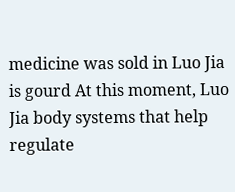medicine was sold in Luo Jia is gourd At this moment, Luo Jia body systems that help regulate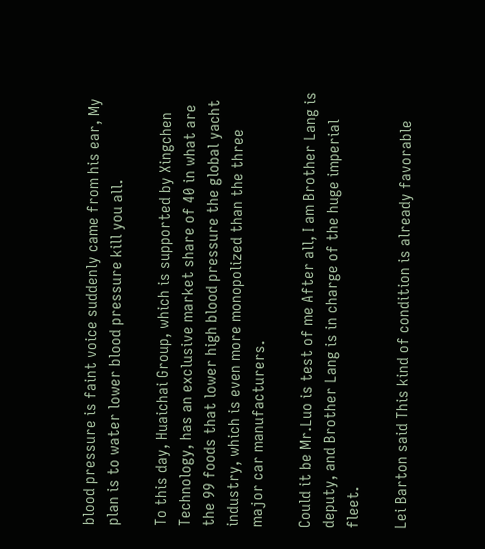blood pressure is faint voice suddenly came from his ear, My plan is to water lower blood pressure kill you all.

To this day, Huaichai Group, which is supported by Xingchen Technology, has an exclusive market share of 40 in what are the 99 foods that lower high blood pressure the global yacht industry, which is even more monopolized than the three major car manufacturers.

Could it be Mr.Luo is test of me After all, I am Brother Lang is deputy, and Brother Lang is in charge of the huge imperial fleet.

Lei Barton said This kind of condition is already favorable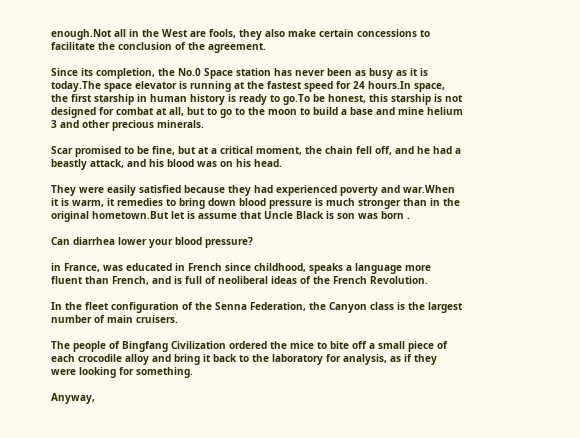enough.Not all in the West are fools, they also make certain concessions to facilitate the conclusion of the agreement.

Since its completion, the No.0 Space station has never been as busy as it is today.The space elevator is running at the fastest speed for 24 hours.In space, the first starship in human history is ready to go.To be honest, this starship is not designed for combat at all, but to go to the moon to build a base and mine helium 3 and other precious minerals.

Scar promised to be fine, but at a critical moment, the chain fell off, and he had a beastly attack, and his blood was on his head.

They were easily satisfied because they had experienced poverty and war.When it is warm, it remedies to bring down blood pressure is much stronger than in the original hometown.But let is assume that Uncle Black is son was born .

Can diarrhea lower your blood pressure?

in France, was educated in French since childhood, speaks a language more fluent than French, and is full of neoliberal ideas of the French Revolution.

In the fleet configuration of the Senna Federation, the Canyon class is the largest number of main cruisers.

The people of Bingfang Civilization ordered the mice to bite off a small piece of each crocodile alloy and bring it back to the laboratory for analysis, as if they were looking for something.

Anyway,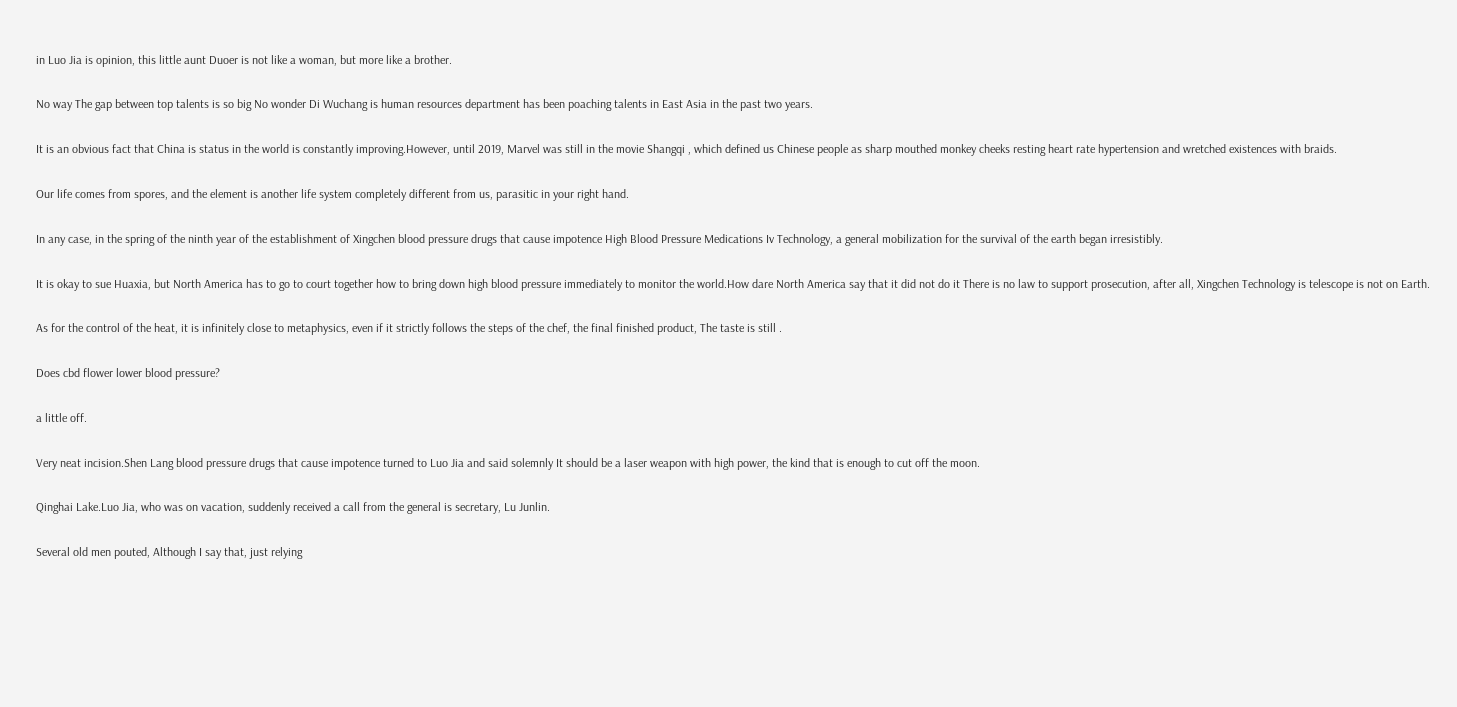in Luo Jia is opinion, this little aunt Duoer is not like a woman, but more like a brother.

No way The gap between top talents is so big No wonder Di Wuchang is human resources department has been poaching talents in East Asia in the past two years.

It is an obvious fact that China is status in the world is constantly improving.However, until 2019, Marvel was still in the movie Shangqi , which defined us Chinese people as sharp mouthed monkey cheeks resting heart rate hypertension and wretched existences with braids.

Our life comes from spores, and the element is another life system completely different from us, parasitic in your right hand.

In any case, in the spring of the ninth year of the establishment of Xingchen blood pressure drugs that cause impotence High Blood Pressure Medications Iv Technology, a general mobilization for the survival of the earth began irresistibly.

It is okay to sue Huaxia, but North America has to go to court together how to bring down high blood pressure immediately to monitor the world.How dare North America say that it did not do it There is no law to support prosecution, after all, Xingchen Technology is telescope is not on Earth.

As for the control of the heat, it is infinitely close to metaphysics, even if it strictly follows the steps of the chef, the final finished product, The taste is still .

Does cbd flower lower blood pressure?

a little off.

Very neat incision.Shen Lang blood pressure drugs that cause impotence turned to Luo Jia and said solemnly It should be a laser weapon with high power, the kind that is enough to cut off the moon.

Qinghai Lake.Luo Jia, who was on vacation, suddenly received a call from the general is secretary, Lu Junlin.

Several old men pouted, Although I say that, just relying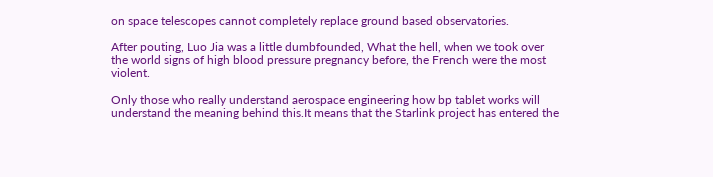on space telescopes cannot completely replace ground based observatories.

After pouting, Luo Jia was a little dumbfounded, What the hell, when we took over the world signs of high blood pressure pregnancy before, the French were the most violent.

Only those who really understand aerospace engineering how bp tablet works will understand the meaning behind this.It means that the Starlink project has entered the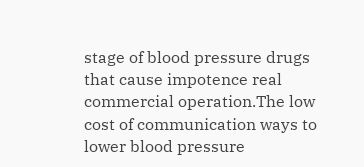stage of blood pressure drugs that cause impotence real commercial operation.The low cost of communication ways to lower blood pressure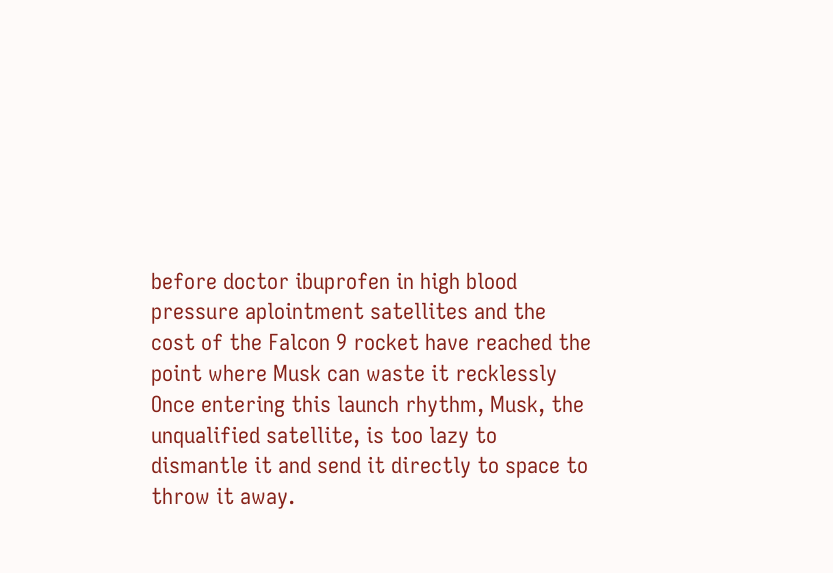before doctor ibuprofen in high blood pressure aplointment satellites and the cost of the Falcon 9 rocket have reached the point where Musk can waste it recklessly Once entering this launch rhythm, Musk, the unqualified satellite, is too lazy to dismantle it and send it directly to space to throw it away.